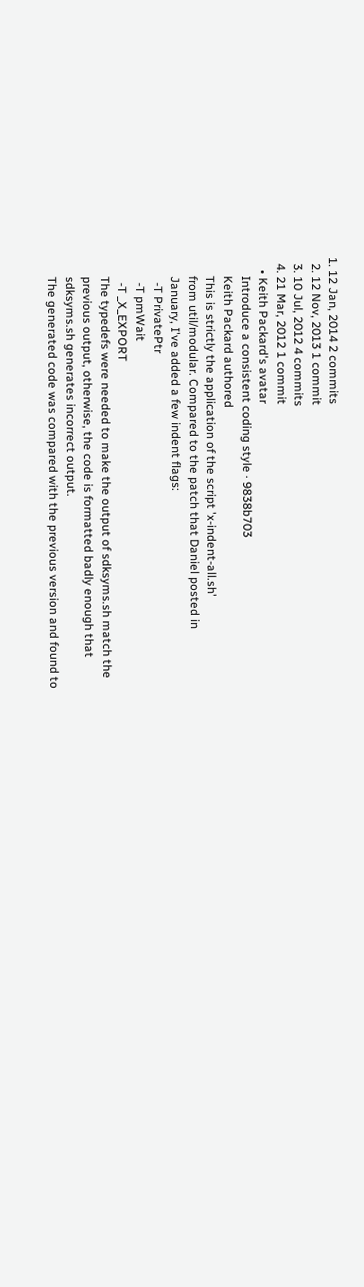1. 12 Jan, 2014 2 commits
  2. 12 Nov, 2013 1 commit
  3. 10 Jul, 2012 4 commits
  4. 21 Mar, 2012 1 commit
    • Keith Packard's avatar
      Introduce a consistent coding style · 9838b703
      Keith Packard authored
      This is strictly the application of the script 'x-indent-all.sh'
      from util/modular. Compared to the patch that Daniel posted in
      January, I've added a few indent flags:
        -T PrivatePtr
        -T pmWait
        -T _X_EXPORT
      The typedefs were needed to make the output of sdksyms.sh match the
      previous output, otherwise, the code is formatted badly enough that
      sdksyms.sh generates incorrect output.
      The generated code was compared with the previous version and found to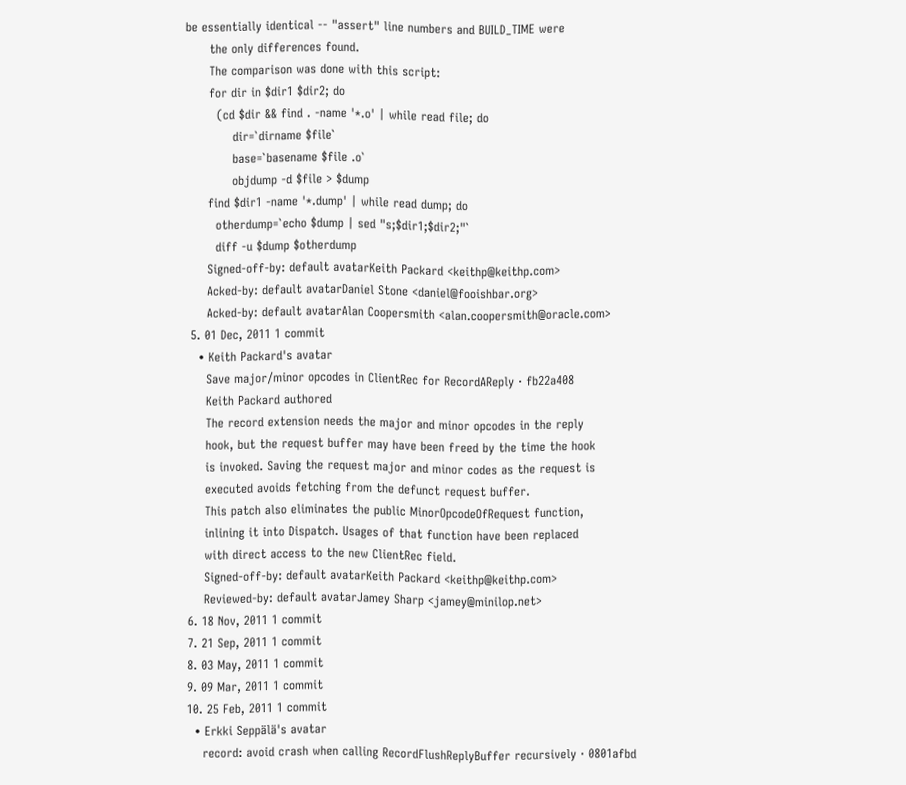be essentially identical -- "assert" line numbers and BUILD_TIME were
      the only differences found.
      The comparison was done with this script:
      for dir in $dir1 $dir2; do
        (cd $dir && find . -name '*.o' | while read file; do
            dir=`dirname $file`
            base=`basename $file .o`
            objdump -d $file > $dump
      find $dir1 -name '*.dump' | while read dump; do
        otherdump=`echo $dump | sed "s;$dir1;$dir2;"`
        diff -u $dump $otherdump
      Signed-off-by: default avatarKeith Packard <keithp@keithp.com>
      Acked-by: default avatarDaniel Stone <daniel@fooishbar.org>
      Acked-by: default avatarAlan Coopersmith <alan.coopersmith@oracle.com>
  5. 01 Dec, 2011 1 commit
    • Keith Packard's avatar
      Save major/minor opcodes in ClientRec for RecordAReply · fb22a408
      Keith Packard authored
      The record extension needs the major and minor opcodes in the reply
      hook, but the request buffer may have been freed by the time the hook
      is invoked. Saving the request major and minor codes as the request is
      executed avoids fetching from the defunct request buffer.
      This patch also eliminates the public MinorOpcodeOfRequest function,
      inlining it into Dispatch. Usages of that function have been replaced
      with direct access to the new ClientRec field.
      Signed-off-by: default avatarKeith Packard <keithp@keithp.com>
      Reviewed-by: default avatarJamey Sharp <jamey@minilop.net>
  6. 18 Nov, 2011 1 commit
  7. 21 Sep, 2011 1 commit
  8. 03 May, 2011 1 commit
  9. 09 Mar, 2011 1 commit
  10. 25 Feb, 2011 1 commit
    • Erkki Seppälä's avatar
      record: avoid crash when calling RecordFlushReplyBuffer recursively · 0801afbd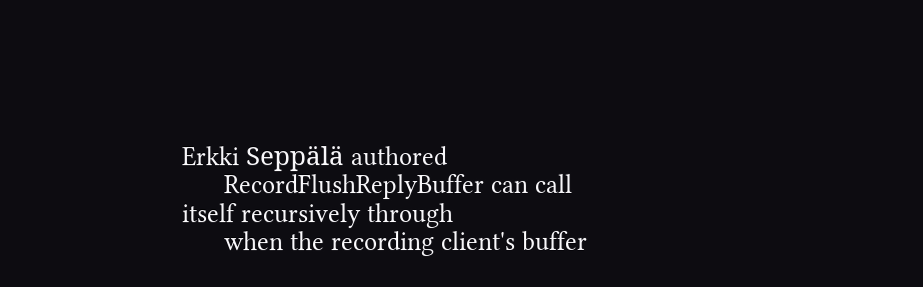Erkki Seppälä authored
      RecordFlushReplyBuffer can call itself recursively through
      when the recording client's buffer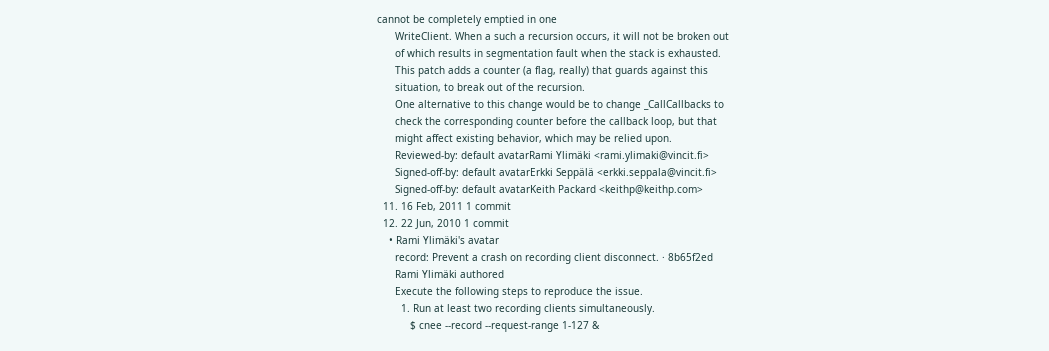cannot be completely emptied in one
      WriteClient. When a such a recursion occurs, it will not be broken out
      of which results in segmentation fault when the stack is exhausted.
      This patch adds a counter (a flag, really) that guards against this
      situation, to break out of the recursion.
      One alternative to this change would be to change _CallCallbacks to
      check the corresponding counter before the callback loop, but that
      might affect existing behavior, which may be relied upon.
      Reviewed-by: default avatarRami Ylimäki <rami.ylimaki@vincit.fi>
      Signed-off-by: default avatarErkki Seppälä <erkki.seppala@vincit.fi>
      Signed-off-by: default avatarKeith Packard <keithp@keithp.com>
  11. 16 Feb, 2011 1 commit
  12. 22 Jun, 2010 1 commit
    • Rami Ylimäki's avatar
      record: Prevent a crash on recording client disconnect. · 8b65f2ed
      Rami Ylimäki authored
      Execute the following steps to reproduce the issue.
        1. Run at least two recording clients simultaneously.
           $ cnee --record --request-range 1-127 &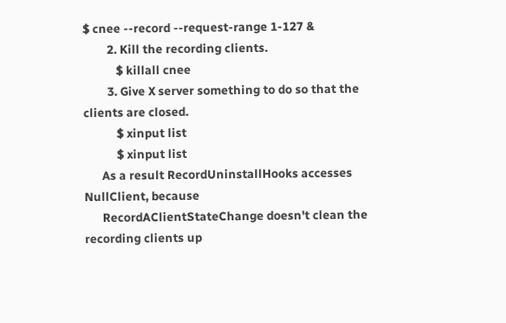$ cnee --record --request-range 1-127 &
        2. Kill the recording clients.
           $ killall cnee
        3. Give X server something to do so that the clients are closed.
           $ xinput list
           $ xinput list
      As a result RecordUninstallHooks accesses NullClient, because
      RecordAClientStateChange doesn't clean the recording clients up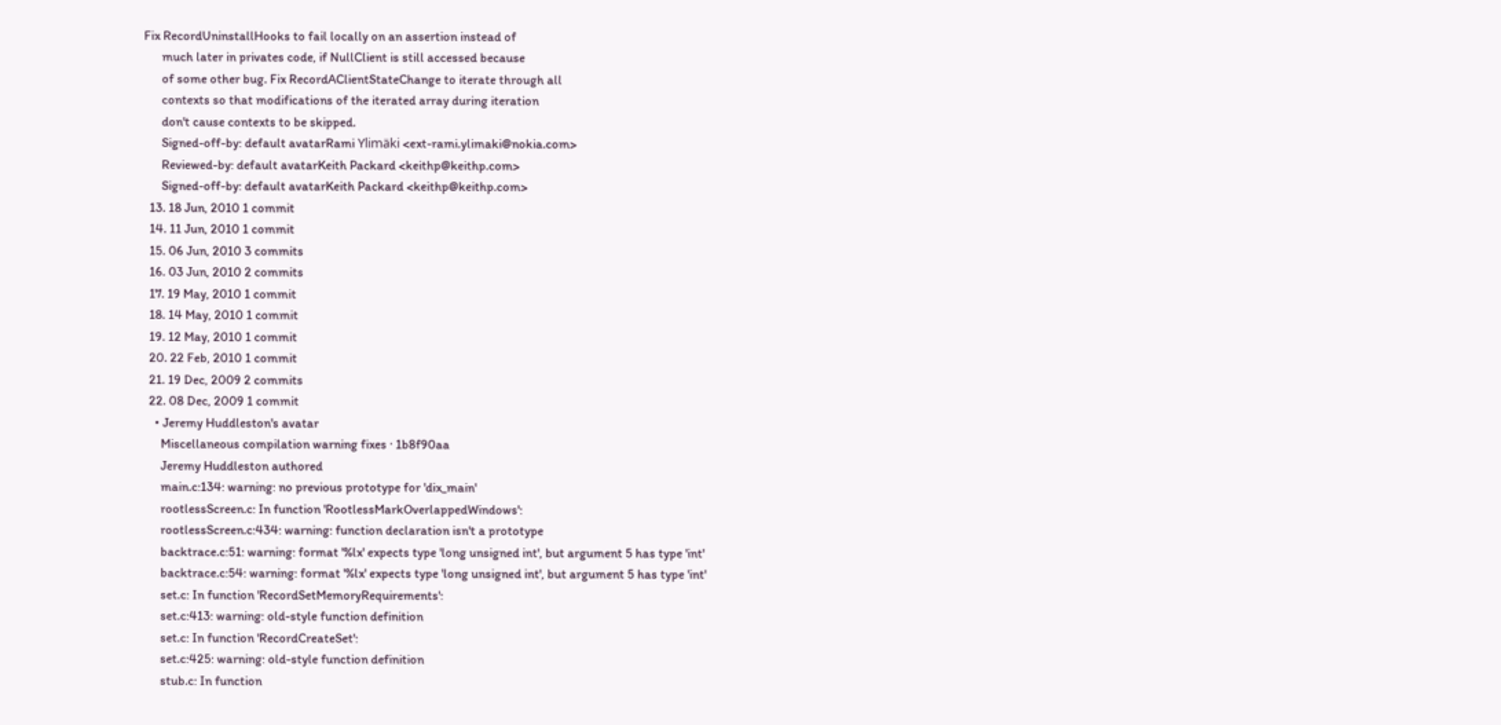Fix RecordUninstallHooks to fail locally on an assertion instead of
      much later in privates code, if NullClient is still accessed because
      of some other bug. Fix RecordAClientStateChange to iterate through all
      contexts so that modifications of the iterated array during iteration
      don't cause contexts to be skipped.
      Signed-off-by: default avatarRami Ylimäki <ext-rami.ylimaki@nokia.com>
      Reviewed-by: default avatarKeith Packard <keithp@keithp.com>
      Signed-off-by: default avatarKeith Packard <keithp@keithp.com>
  13. 18 Jun, 2010 1 commit
  14. 11 Jun, 2010 1 commit
  15. 06 Jun, 2010 3 commits
  16. 03 Jun, 2010 2 commits
  17. 19 May, 2010 1 commit
  18. 14 May, 2010 1 commit
  19. 12 May, 2010 1 commit
  20. 22 Feb, 2010 1 commit
  21. 19 Dec, 2009 2 commits
  22. 08 Dec, 2009 1 commit
    • Jeremy Huddleston's avatar
      Miscellaneous compilation warning fixes · 1b8f90aa
      Jeremy Huddleston authored
      main.c:134: warning: no previous prototype for 'dix_main'
      rootlessScreen.c: In function 'RootlessMarkOverlappedWindows':
      rootlessScreen.c:434: warning: function declaration isn't a prototype
      backtrace.c:51: warning: format '%lx' expects type 'long unsigned int', but argument 5 has type 'int'
      backtrace.c:54: warning: format '%lx' expects type 'long unsigned int', but argument 5 has type 'int'
      set.c: In function 'RecordSetMemoryRequirements':
      set.c:413: warning: old-style function definition
      set.c: In function 'RecordCreateSet':
      set.c:425: warning: old-style function definition
      stub.c: In function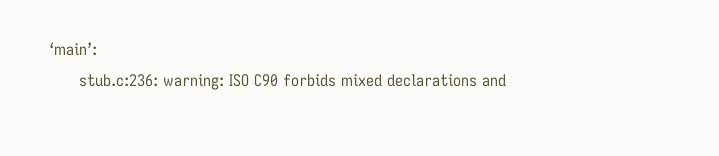‘main’:
      stub.c:236: warning: ISO C90 forbids mixed declarations and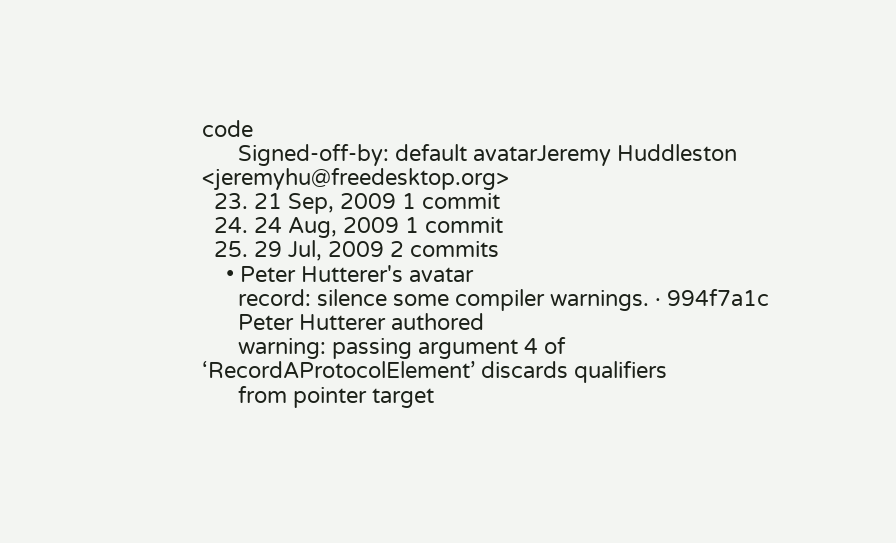code
      Signed-off-by: default avatarJeremy Huddleston <jeremyhu@freedesktop.org>
  23. 21 Sep, 2009 1 commit
  24. 24 Aug, 2009 1 commit
  25. 29 Jul, 2009 2 commits
    • Peter Hutterer's avatar
      record: silence some compiler warnings. · 994f7a1c
      Peter Hutterer authored
      warning: passing argument 4 of ‘RecordAProtocolElement’ discards qualifiers
      from pointer target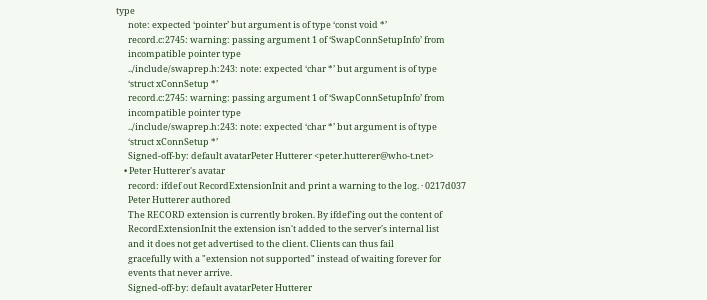type
      note: expected ‘pointer’ but argument is of type ‘const void *’
      record.c:2745: warning: passing argument 1 of ‘SwapConnSetupInfo’ from
      incompatible pointer type
      ../include/swaprep.h:243: note: expected ‘char *’ but argument is of type
      ‘struct xConnSetup *’
      record.c:2745: warning: passing argument 1 of ‘SwapConnSetupInfo’ from
      incompatible pointer type
      ../include/swaprep.h:243: note: expected ‘char *’ but argument is of type
      ‘struct xConnSetup *’
      Signed-off-by: default avatarPeter Hutterer <peter.hutterer@who-t.net>
    • Peter Hutterer's avatar
      record: ifdef out RecordExtensionInit and print a warning to the log. · 0217d037
      Peter Hutterer authored
      The RECORD extension is currently broken. By ifdef'ing out the content of
      RecordExtensionInit the extension isn't added to the server's internal list
      and it does not get advertised to the client. Clients can thus fail
      gracefully with a "extension not supported" instead of waiting forever for
      events that never arrive.
      Signed-off-by: default avatarPeter Hutterer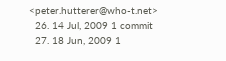<peter.hutterer@who-t.net>
  26. 14 Jul, 2009 1 commit
  27. 18 Jun, 2009 1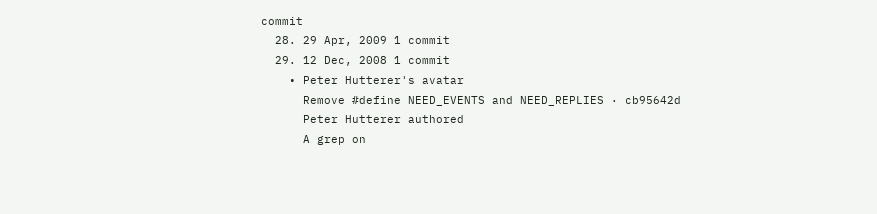commit
  28. 29 Apr, 2009 1 commit
  29. 12 Dec, 2008 1 commit
    • Peter Hutterer's avatar
      Remove #define NEED_EVENTS and NEED_REPLIES · cb95642d
      Peter Hutterer authored
      A grep on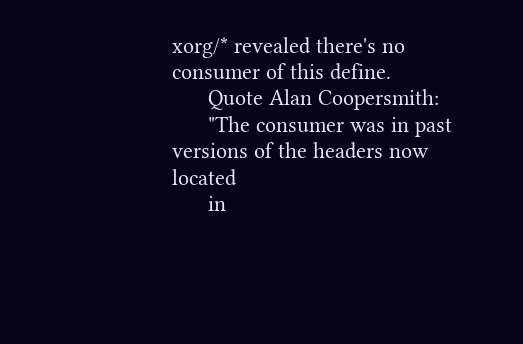xorg/* revealed there's no consumer of this define.
      Quote Alan Coopersmith:
      "The consumer was in past versions of the headers now located
      in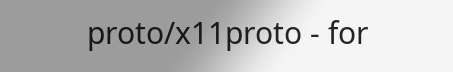proto/x11proto - for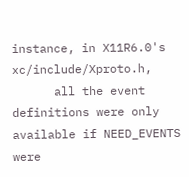instance, in X11R6.0's xc/include/Xproto.h,
      all the event definitions were only available if NEED_EVENTS were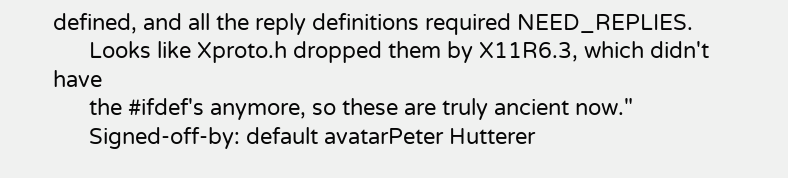defined, and all the reply definitions required NEED_REPLIES.
      Looks like Xproto.h dropped them by X11R6.3, which didn't have
      the #ifdef's anymore, so these are truly ancient now."
      Signed-off-by: default avatarPeter Hutterer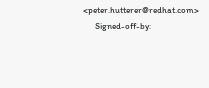<peter.hutterer@redhat.com>
      Signed-off-by: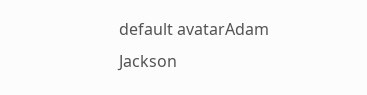default avatarAdam Jackson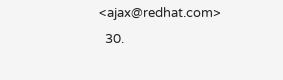<ajax@redhat.com>
  30.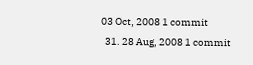03 Oct, 2008 1 commit
  31. 28 Aug, 2008 1 commit